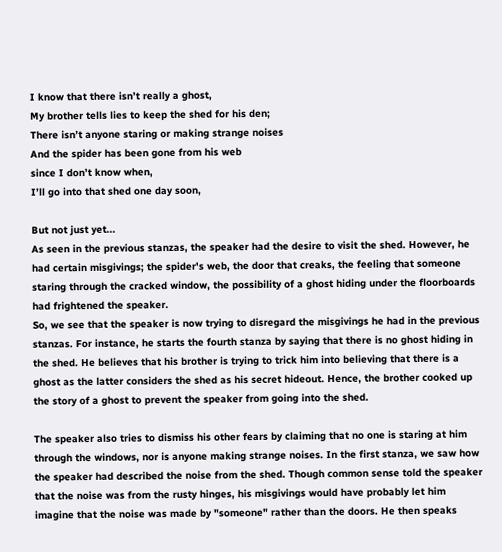I know that there isn’t really a ghost,
My brother tells lies to keep the shed for his den;
There isn’t anyone staring or making strange noises
And the spider has been gone from his web
since I don’t know when,
I’ll go into that shed one day soon,

But not just yet...
As seen in the previous stanzas, the speaker had the desire to visit the shed. However, he had certain misgivings; the spider's web, the door that creaks, the feeling that someone staring through the cracked window, the possibility of a ghost hiding under the floorboards had frightened the speaker.
So, we see that the speaker is now trying to disregard the misgivings he had in the previous stanzas. For instance, he starts the fourth stanza by saying that there is no ghost hiding in the shed. He believes that his brother is trying to trick him into believing that there is a ghost as the latter considers the shed as his secret hideout. Hence, the brother cooked up the story of a ghost to prevent the speaker from going into the shed.

The speaker also tries to dismiss his other fears by claiming that no one is staring at him through the windows, nor is anyone making strange noises. In the first stanza, we saw how the speaker had described the noise from the shed. Though common sense told the speaker that the noise was from the rusty hinges, his misgivings would have probably let him imagine that the noise was made by "someone" rather than the doors. He then speaks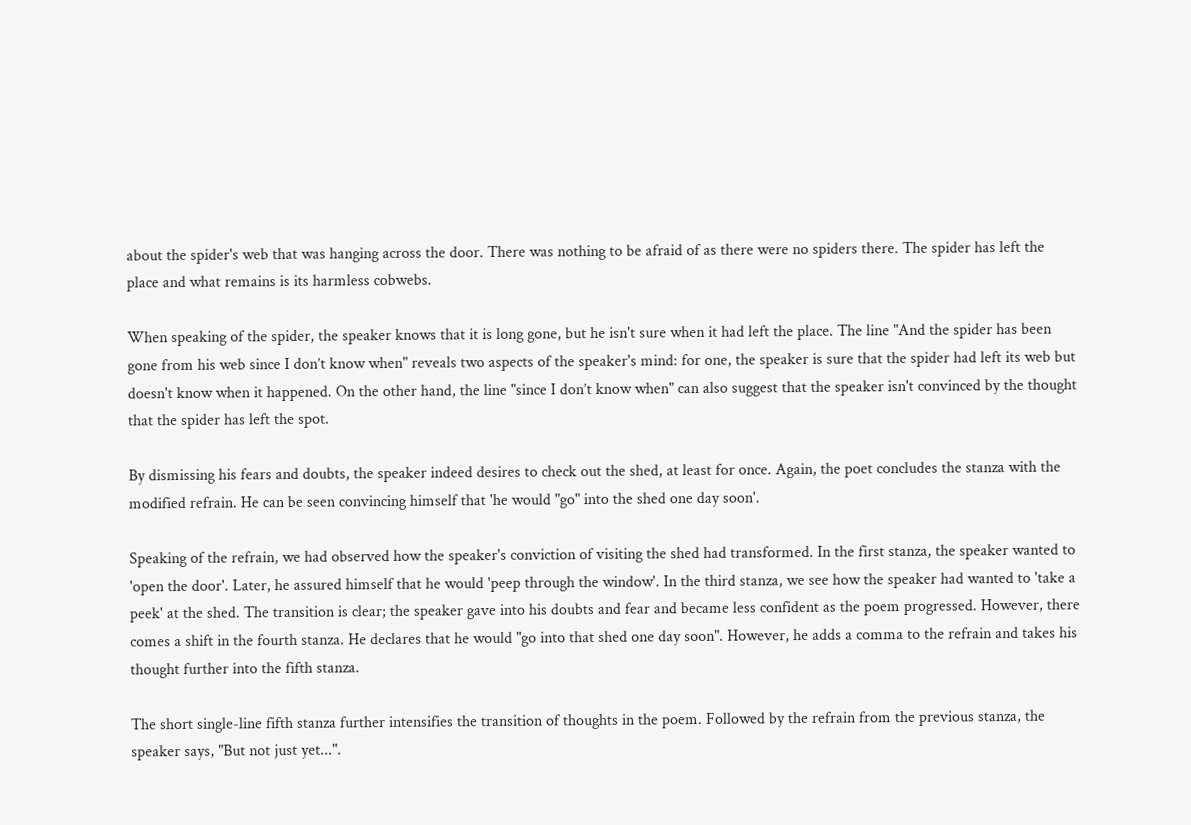about the spider's web that was hanging across the door. There was nothing to be afraid of as there were no spiders there. The spider has left the place and what remains is its harmless cobwebs.

When speaking of the spider, the speaker knows that it is long gone, but he isn't sure when it had left the place. The line "And the spider has been gone from his web since I don’t know when" reveals two aspects of the speaker's mind: for one, the speaker is sure that the spider had left its web but doesn't know when it happened. On the other hand, the line "since I don’t know when" can also suggest that the speaker isn't convinced by the thought that the spider has left the spot.

By dismissing his fears and doubts, the speaker indeed desires to check out the shed, at least for once. Again, the poet concludes the stanza with the modified refrain. He can be seen convincing himself that 'he would "go" into the shed one day soon'.

Speaking of the refrain, we had observed how the speaker's conviction of visiting the shed had transformed. In the first stanza, the speaker wanted to 'open the door'. Later, he assured himself that he would 'peep through the window'. In the third stanza, we see how the speaker had wanted to 'take a peek' at the shed. The transition is clear; the speaker gave into his doubts and fear and became less confident as the poem progressed. However, there comes a shift in the fourth stanza. He declares that he would "go into that shed one day soon". However, he adds a comma to the refrain and takes his thought further into the fifth stanza.

The short single-line fifth stanza further intensifies the transition of thoughts in the poem. Followed by the refrain from the previous stanza, the speaker says, "But not just yet...".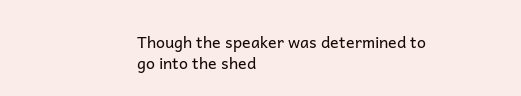Though the speaker was determined to go into the shed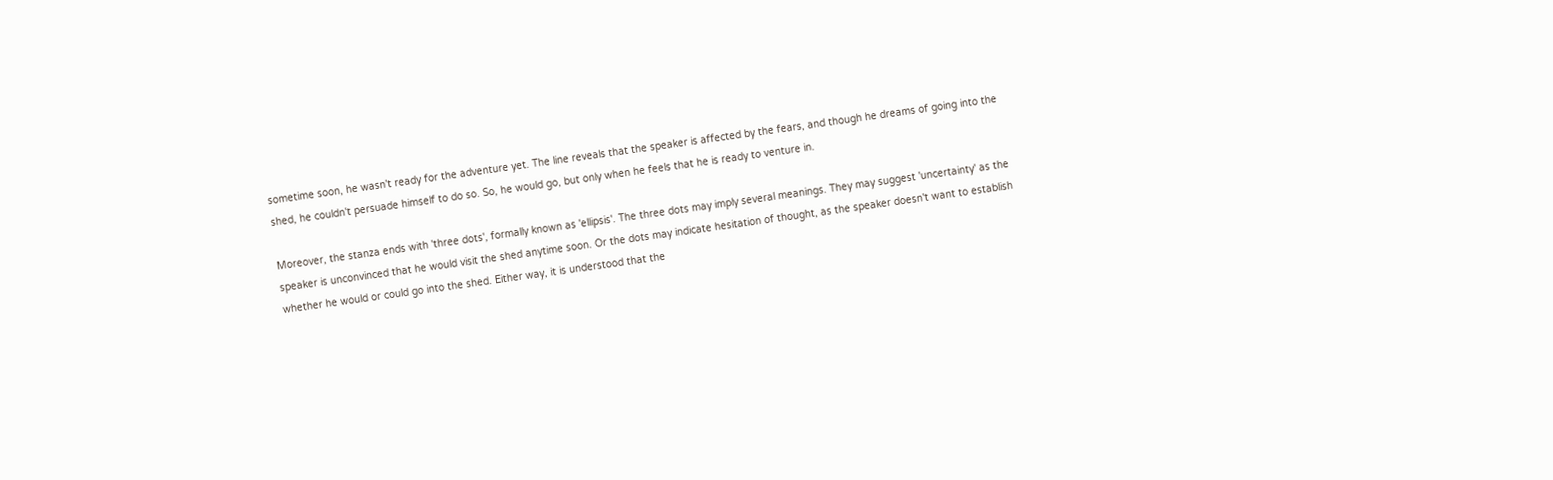sometime soon, he wasn't ready for the adventure yet. The line reveals that the speaker is affected by the fears, and though he dreams of going into the shed, he couldn't persuade himself to do so. So, he would go, but only when he feels that he is ready to venture in.

Moreover, the stanza ends with 'three dots', formally known as 'ellipsis'. The three dots may imply several meanings. They may suggest 'uncertainty' as the speaker is unconvinced that he would visit the shed anytime soon. Or the dots may indicate hesitation of thought, as the speaker doesn't want to establish whether he would or could go into the shed. Either way, it is understood that the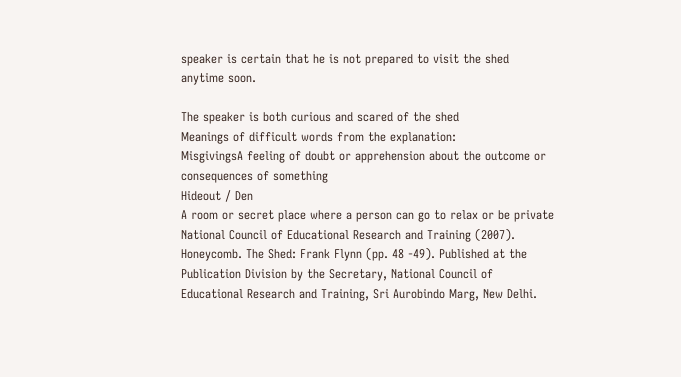speaker is certain that he is not prepared to visit the shed anytime soon.

The speaker is both curious and scared of the shed
Meanings of difficult words from the explanation:
MisgivingsA feeling of doubt or apprehension about the outcome or consequences of something
Hideout / Den
A room or secret place where a person can go to relax or be private
National Council of Educational Research and Training (2007). Honeycomb. The Shed: Frank Flynn (pp. 48 -49). Published at the Publication Division by the Secretary, National Council of Educational Research and Training, Sri Aurobindo Marg, New Delhi.